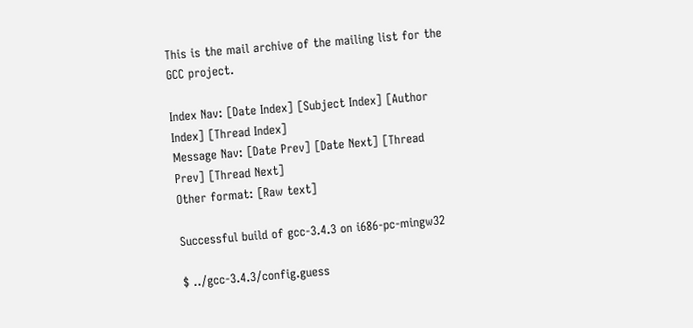This is the mail archive of the mailing list for the GCC project.

Index Nav: [Date Index] [Subject Index] [Author Index] [Thread Index]
Message Nav: [Date Prev] [Date Next] [Thread Prev] [Thread Next]
Other format: [Raw text]

Successful build of gcc-3.4.3 on i686-pc-mingw32

$ ../gcc-3.4.3/config.guess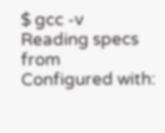$ gcc -v
Reading specs from
Configured with: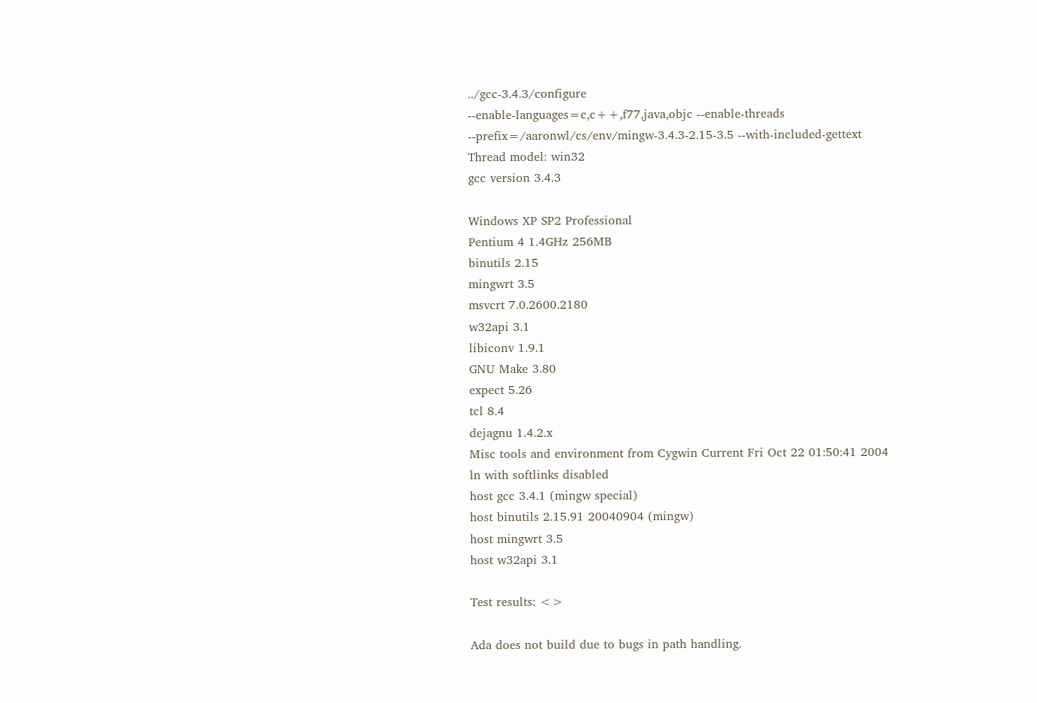../gcc-3.4.3/configure
--enable-languages=c,c++,f77,java,objc --enable-threads
--prefix=/aaronwl/cs/env/mingw-3.4.3-2.15-3.5 --with-included-gettext
Thread model: win32
gcc version 3.4.3

Windows XP SP2 Professional
Pentium 4 1.4GHz 256MB
binutils 2.15
mingwrt 3.5
msvcrt 7.0.2600.2180
w32api 3.1
libiconv 1.9.1
GNU Make 3.80
expect 5.26
tcl 8.4
dejagnu 1.4.2.x
Misc tools and environment from Cygwin Current Fri Oct 22 01:50:41 2004
ln with softlinks disabled
host gcc 3.4.1 (mingw special)
host binutils 2.15.91 20040904 (mingw)
host mingwrt 3.5
host w32api 3.1

Test results: <>

Ada does not build due to bugs in path handling.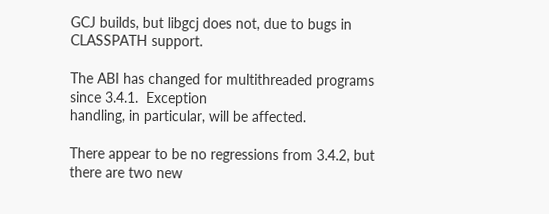GCJ builds, but libgcj does not, due to bugs in CLASSPATH support.

The ABI has changed for multithreaded programs since 3.4.1.  Exception
handling, in particular, will be affected.

There appear to be no regressions from 3.4.2, but there are two new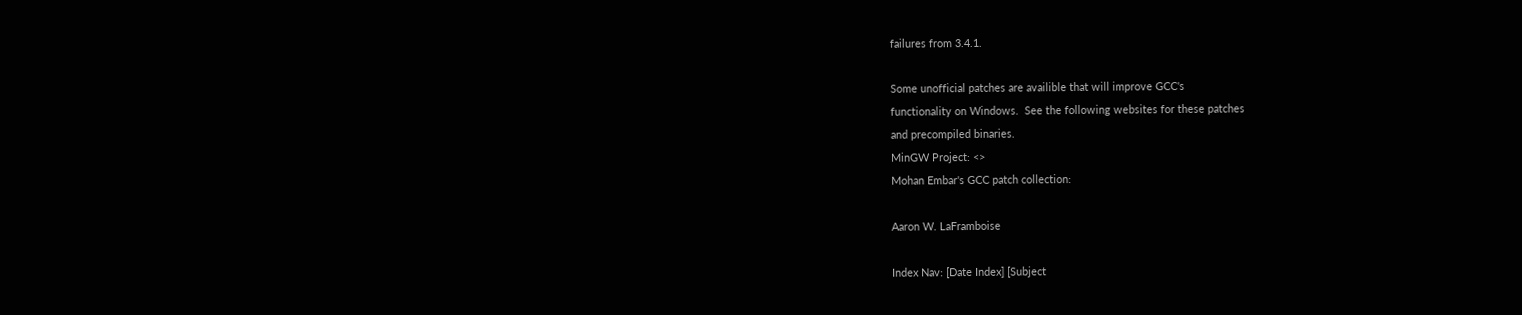failures from 3.4.1.

Some unofficial patches are availible that will improve GCC's
functionality on Windows.  See the following websites for these patches
and precompiled binaries.
MinGW Project: <>
Mohan Embar's GCC patch collection:

Aaron W. LaFramboise

Index Nav: [Date Index] [Subject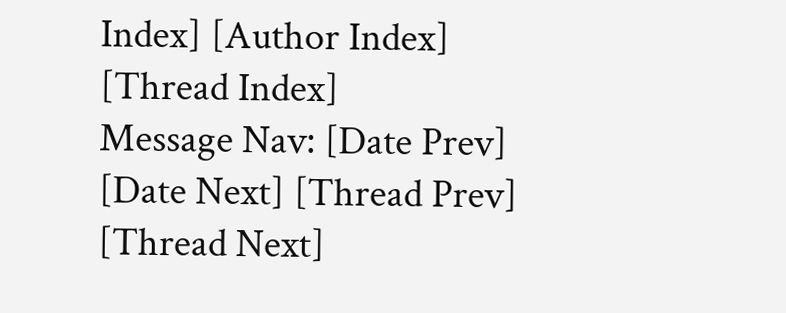Index] [Author Index] [Thread Index]
Message Nav: [Date Prev] [Date Next] [Thread Prev] [Thread Next]